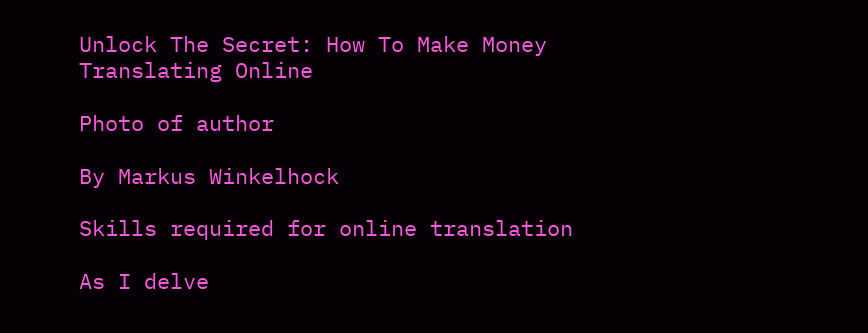Unlock The Secret: How To Make Money Translating Online

Photo of author

By Markus Winkelhock

Skills required for online translation

As I delve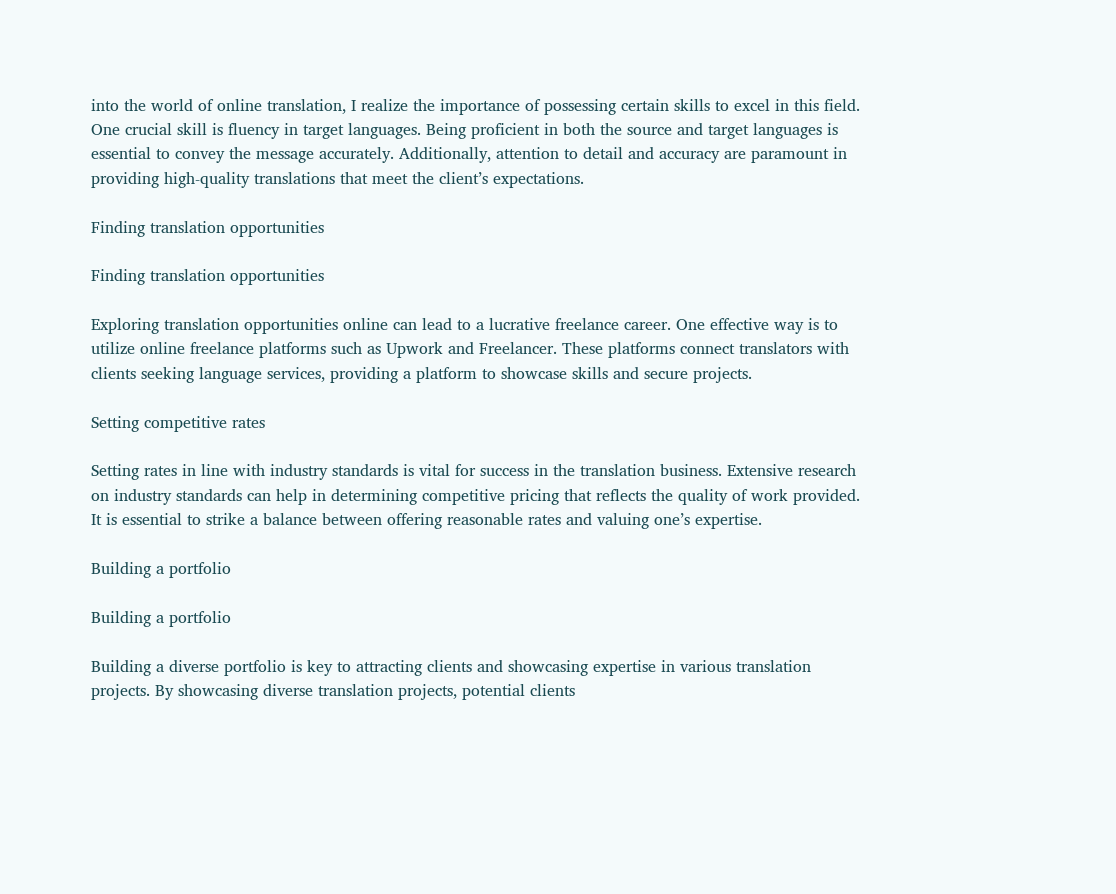into the world of online translation, I realize the importance of possessing certain skills to excel in this field. One crucial skill is fluency in target languages. Being proficient in both the source and target languages is essential to convey the message accurately. Additionally, attention to detail and accuracy are paramount in providing high-quality translations that meet the client’s expectations.

Finding translation opportunities

Finding translation opportunities

Exploring translation opportunities online can lead to a lucrative freelance career. One effective way is to utilize online freelance platforms such as Upwork and Freelancer. These platforms connect translators with clients seeking language services, providing a platform to showcase skills and secure projects.

Setting competitive rates

Setting rates in line with industry standards is vital for success in the translation business. Extensive research on industry standards can help in determining competitive pricing that reflects the quality of work provided. It is essential to strike a balance between offering reasonable rates and valuing one’s expertise.

Building a portfolio

Building a portfolio

Building a diverse portfolio is key to attracting clients and showcasing expertise in various translation projects. By showcasing diverse translation projects, potential clients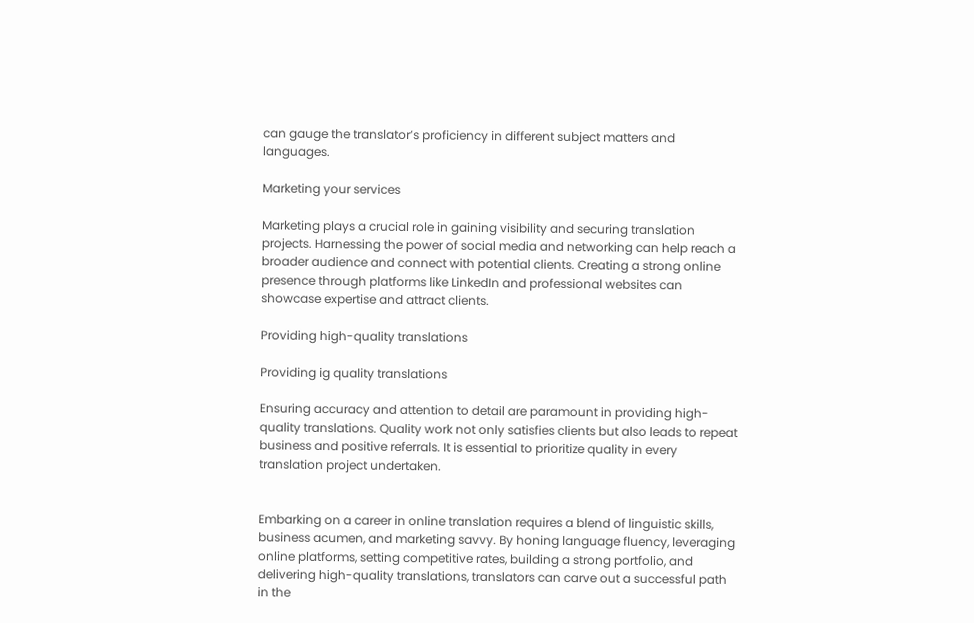can gauge the translator’s proficiency in different subject matters and languages.

Marketing your services

Marketing plays a crucial role in gaining visibility and securing translation projects. Harnessing the power of social media and networking can help reach a broader audience and connect with potential clients. Creating a strong online presence through platforms like LinkedIn and professional websites can showcase expertise and attract clients.

Providing high-quality translations

Providing ig quality translations

Ensuring accuracy and attention to detail are paramount in providing high-quality translations. Quality work not only satisfies clients but also leads to repeat business and positive referrals. It is essential to prioritize quality in every translation project undertaken.


Embarking on a career in online translation requires a blend of linguistic skills, business acumen, and marketing savvy. By honing language fluency, leveraging online platforms, setting competitive rates, building a strong portfolio, and delivering high-quality translations, translators can carve out a successful path in the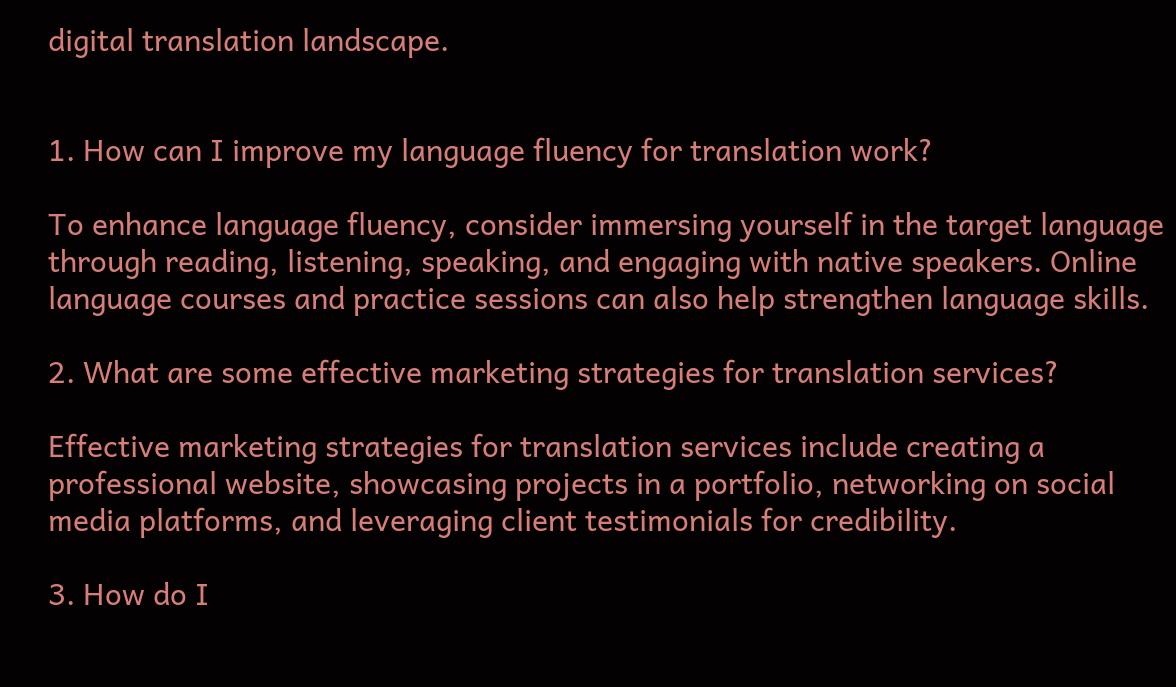digital translation landscape.


1. How can I improve my language fluency for translation work?

To enhance language fluency, consider immersing yourself in the target language through reading, listening, speaking, and engaging with native speakers. Online language courses and practice sessions can also help strengthen language skills.

2. What are some effective marketing strategies for translation services?

Effective marketing strategies for translation services include creating a professional website, showcasing projects in a portfolio, networking on social media platforms, and leveraging client testimonials for credibility.

3. How do I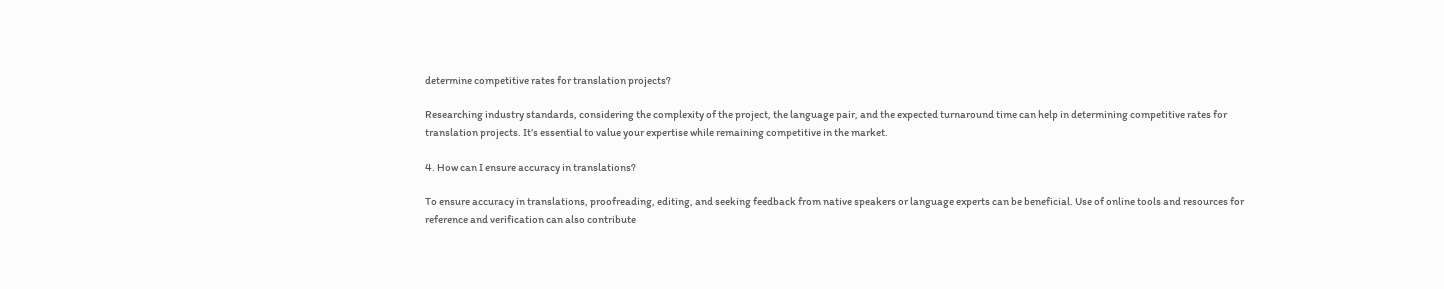determine competitive rates for translation projects?

Researching industry standards, considering the complexity of the project, the language pair, and the expected turnaround time can help in determining competitive rates for translation projects. It’s essential to value your expertise while remaining competitive in the market.

4. How can I ensure accuracy in translations?

To ensure accuracy in translations, proofreading, editing, and seeking feedback from native speakers or language experts can be beneficial. Use of online tools and resources for reference and verification can also contribute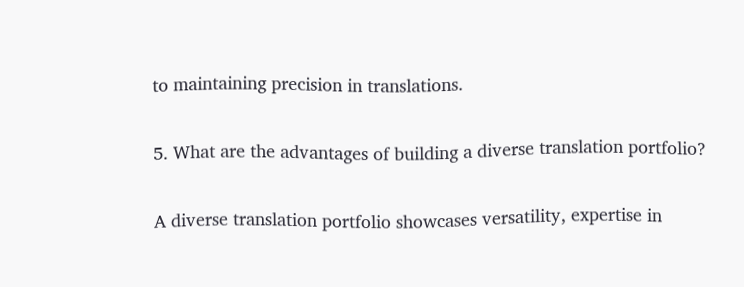to maintaining precision in translations.

5. What are the advantages of building a diverse translation portfolio?

A diverse translation portfolio showcases versatility, expertise in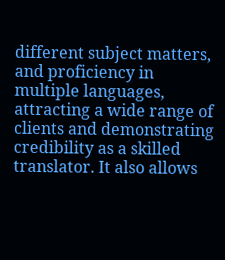different subject matters, and proficiency in multiple languages, attracting a wide range of clients and demonstrating credibility as a skilled translator. It also allows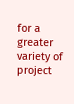for a greater variety of project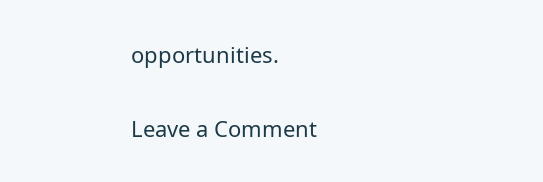opportunities.

Leave a Comment